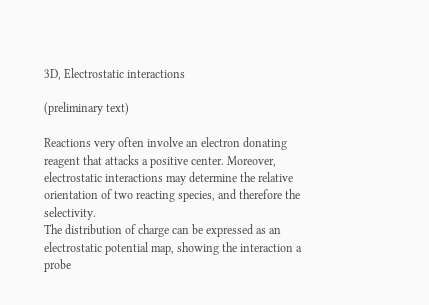3D, Electrostatic interactions

(preliminary text)

Reactions very often involve an electron donating reagent that attacks a positive center. Moreover, electrostatic interactions may determine the relative orientation of two reacting species, and therefore the selectivity.
The distribution of charge can be expressed as an electrostatic potential map, showing the interaction a probe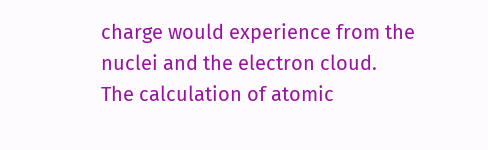charge would experience from the nuclei and the electron cloud.
The calculation of atomic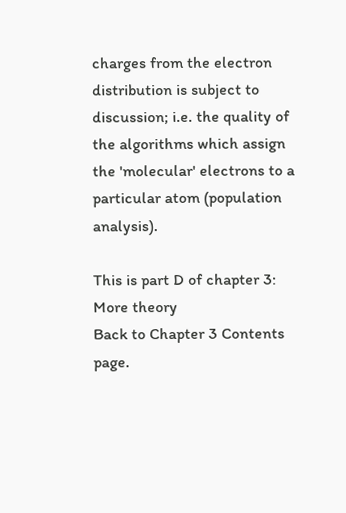charges from the electron distribution is subject to discussion; i.e. the quality of the algorithms which assign the 'molecular' electrons to a particular atom (population analysis).

This is part D of chapter 3: More theory
Back to Chapter 3 Contents page.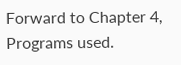Forward to Chapter 4, Programs used.